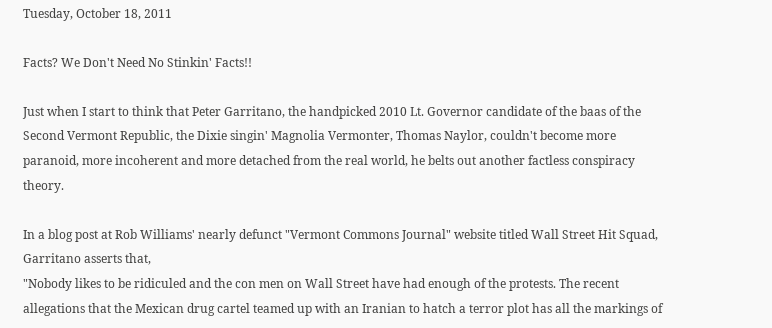Tuesday, October 18, 2011

Facts? We Don't Need No Stinkin' Facts!!

Just when I start to think that Peter Garritano, the handpicked 2010 Lt. Governor candidate of the baas of the Second Vermont Republic, the Dixie singin' Magnolia Vermonter, Thomas Naylor, couldn't become more paranoid, more incoherent and more detached from the real world, he belts out another factless conspiracy theory.

In a blog post at Rob Williams' nearly defunct "Vermont Commons Journal" website titled Wall Street Hit Squad, Garritano asserts that,
"Nobody likes to be ridiculed and the con men on Wall Street have had enough of the protests. The recent allegations that the Mexican drug cartel teamed up with an Iranian to hatch a terror plot has all the markings of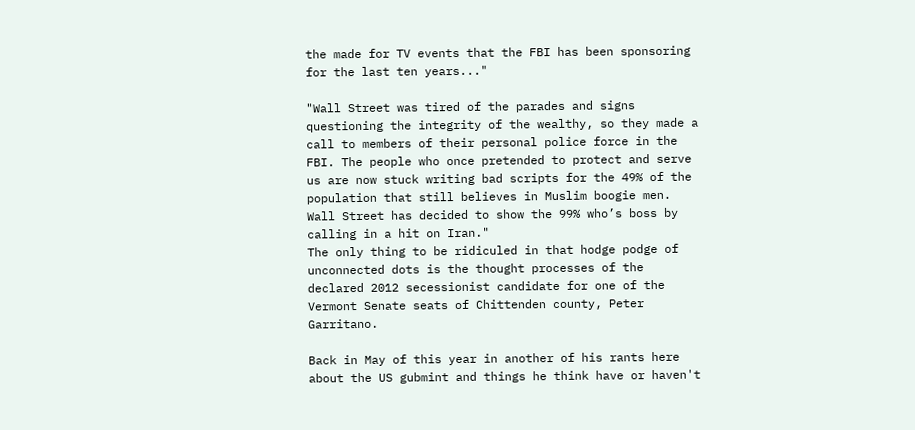the made for TV events that the FBI has been sponsoring for the last ten years..."

"Wall Street was tired of the parades and signs questioning the integrity of the wealthy, so they made a call to members of their personal police force in the FBI. The people who once pretended to protect and serve us are now stuck writing bad scripts for the 49% of the population that still believes in Muslim boogie men. Wall Street has decided to show the 99% who’s boss by calling in a hit on Iran."
The only thing to be ridiculed in that hodge podge of unconnected dots is the thought processes of the declared 2012 secessionist candidate for one of the Vermont Senate seats of Chittenden county, Peter Garritano.

Back in May of this year in another of his rants here about the US gubmint and things he think have or haven't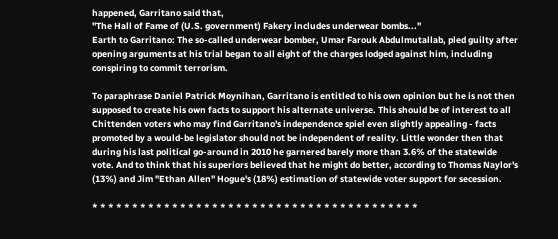happened, Garritano said that,
"The Hall of Fame of (U.S. government) Fakery includes underwear bombs..."
Earth to Garritano: The so-called underwear bomber, Umar Farouk Abdulmutallab, pled guilty after opening arguments at his trial began to all eight of the charges lodged against him, including conspiring to commit terrorism.

To paraphrase Daniel Patrick Moynihan, Garritano is entitled to his own opinion but he is not then supposed to create his own facts to support his alternate universe. This should be of interest to all Chittenden voters who may find Garritano's independence spiel even slightly appealing - facts promoted by a would-be legislator should not be independent of reality. Little wonder then that during his last political go-around in 2010 he garnered barely more than 3.6% of the statewide vote. And to think that his superiors believed that he might do better, according to Thomas Naylor's (13%) and Jim "Ethan Allen" Hogue's (18%) estimation of statewide voter support for secession.

* * * * * * * * * * * * * * * * * * * * * * * * * * * * * * * * * * * * * * * * *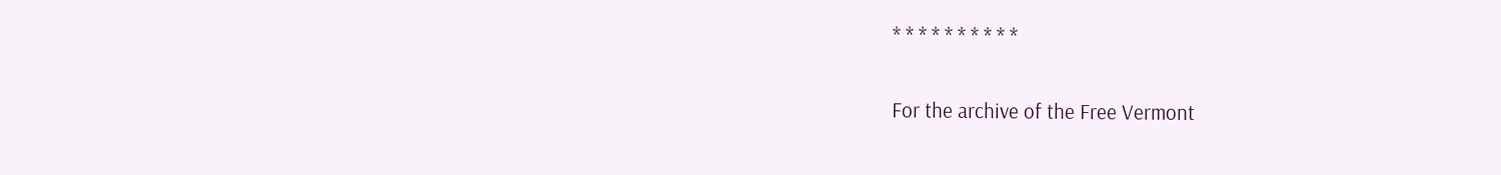* * * * * * * * * *

For the archive of the Free Vermont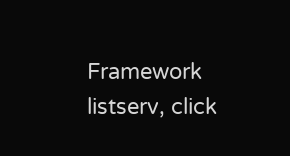Framework listserv, click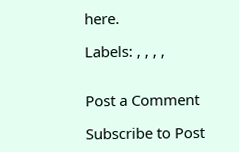here.

Labels: , , , ,


Post a Comment

Subscribe to Post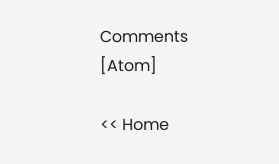Comments [Atom]

<< Home